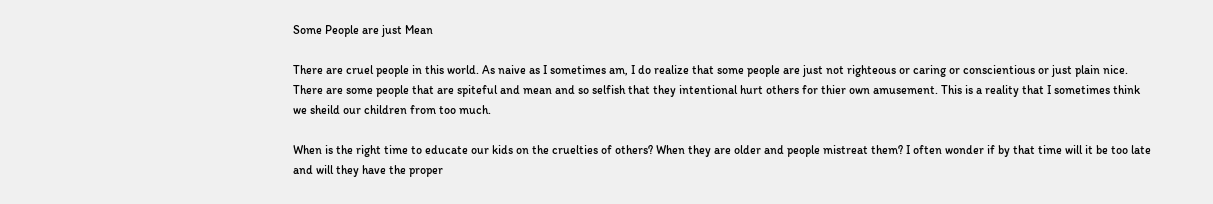Some People are just Mean

There are cruel people in this world. As naive as I sometimes am, I do realize that some people are just not righteous or caring or conscientious or just plain nice. There are some people that are spiteful and mean and so selfish that they intentional hurt others for thier own amusement. This is a reality that I sometimes think we sheild our children from too much.

When is the right time to educate our kids on the cruelties of others? When they are older and people mistreat them? I often wonder if by that time will it be too late and will they have the proper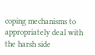coping mechanisms to appropriately deal with the harsh side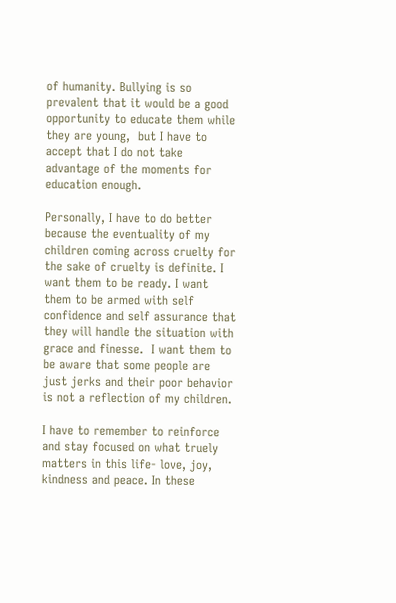of humanity. Bullying is so prevalent that it would be a good opportunity to educate them while they are young,  but I have to accept that I do not take advantage of the moments for education enough.

Personally, I have to do better because the eventuality of my children coming across cruelty for the sake of cruelty is definite. I want them to be ready. I want them to be armed with self confidence and self assurance that they will handle the situation with grace and finesse.  I want them to be aware that some people are just jerks and their poor behavior is not a reflection of my children.

I have to remember to reinforce and stay focused on what truely matters in this life- love, joy, kindness and peace. In these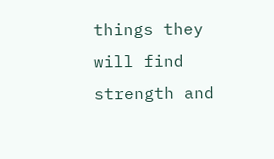things they will find strength and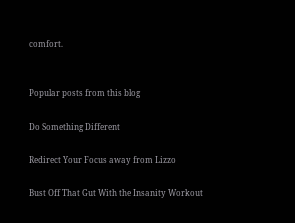comfort.


Popular posts from this blog

Do Something Different

Redirect Your Focus away from Lizzo

Bust Off That Gut With the Insanity Workout